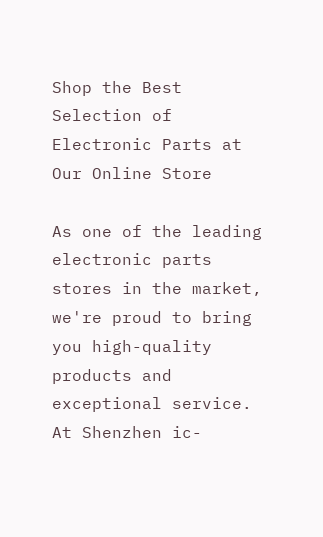Shop the Best Selection of Electronic Parts at Our Online Store

As one of the leading electronic parts stores in the market, we're proud to bring you high-quality products and exceptional service. At Shenzhen ic-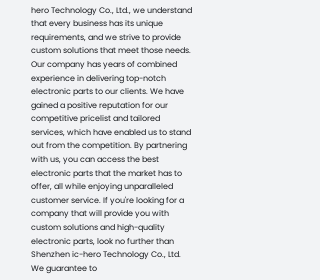hero Technology Co., Ltd., we understand that every business has its unique requirements, and we strive to provide custom solutions that meet those needs. Our company has years of combined experience in delivering top-notch electronic parts to our clients. We have gained a positive reputation for our competitive pricelist and tailored services, which have enabled us to stand out from the competition. By partnering with us, you can access the best electronic parts that the market has to offer, all while enjoying unparalleled customer service. If you're looking for a company that will provide you with custom solutions and high-quality electronic parts, look no further than Shenzhen ic-hero Technology Co., Ltd. We guarantee to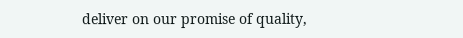deliver on our promise of quality,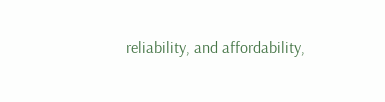reliability, and affordability,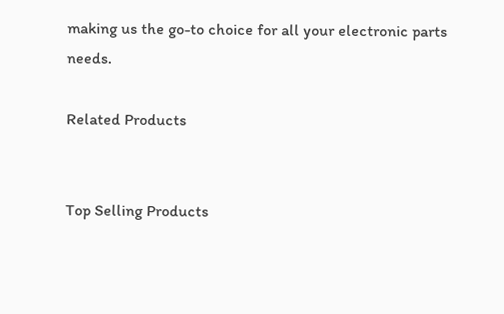making us the go-to choice for all your electronic parts needs.

Related Products


Top Selling Products